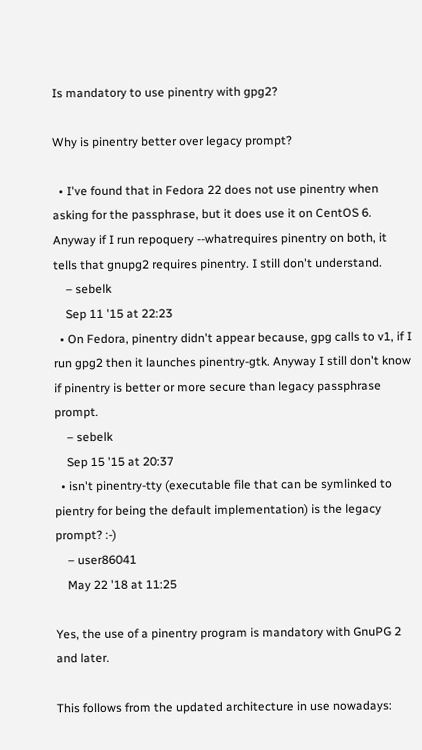Is mandatory to use pinentry with gpg2?

Why is pinentry better over legacy prompt?

  • I've found that in Fedora 22 does not use pinentry when asking for the passphrase, but it does use it on CentOS 6. Anyway if I run repoquery --whatrequires pinentry on both, it tells that gnupg2 requires pinentry. I still don't understand.
    – sebelk
    Sep 11 '15 at 22:23
  • On Fedora, pinentry didn't appear because, gpg calls to v1, if I run gpg2 then it launches pinentry-gtk. Anyway I still don't know if pinentry is better or more secure than legacy passphrase prompt.
    – sebelk
    Sep 15 '15 at 20:37
  • isn't pinentry-tty (executable file that can be symlinked to pientry for being the default implementation) is the legacy prompt? :-)
    – user86041
    May 22 '18 at 11:25

Yes, the use of a pinentry program is mandatory with GnuPG 2 and later.

This follows from the updated architecture in use nowadays: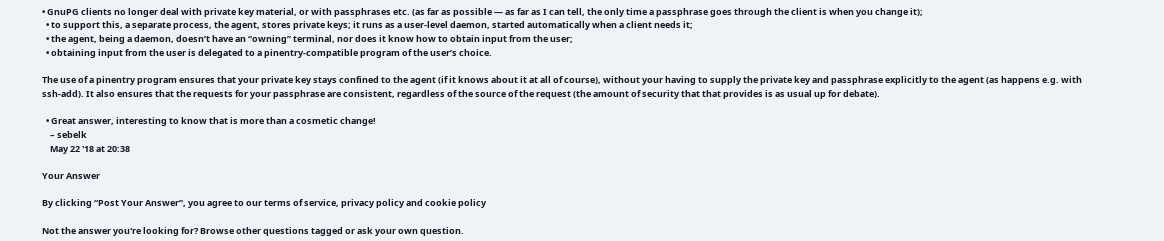• GnuPG clients no longer deal with private key material, or with passphrases etc. (as far as possible — as far as I can tell, the only time a passphrase goes through the client is when you change it);
  • to support this, a separate process, the agent, stores private keys; it runs as a user-level daemon, started automatically when a client needs it;
  • the agent, being a daemon, doesn’t have an “owning” terminal, nor does it know how to obtain input from the user;
  • obtaining input from the user is delegated to a pinentry-compatible program of the user’s choice.

The use of a pinentry program ensures that your private key stays confined to the agent (if it knows about it at all of course), without your having to supply the private key and passphrase explicitly to the agent (as happens e.g. with ssh-add). It also ensures that the requests for your passphrase are consistent, regardless of the source of the request (the amount of security that that provides is as usual up for debate).

  • Great answer, interesting to know that is more than a cosmetic change!
    – sebelk
    May 22 '18 at 20:38

Your Answer

By clicking “Post Your Answer”, you agree to our terms of service, privacy policy and cookie policy

Not the answer you're looking for? Browse other questions tagged or ask your own question.